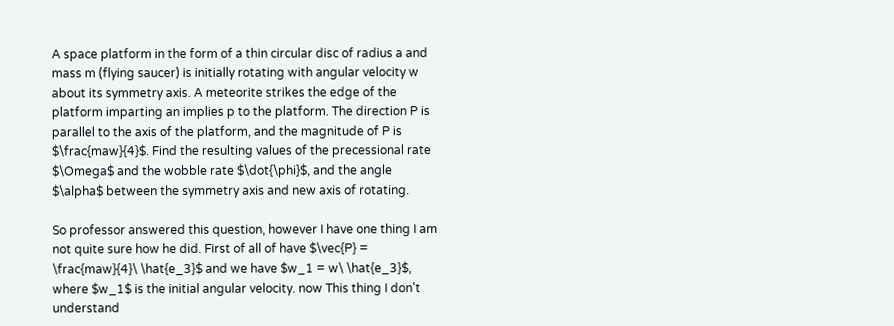A space platform in the form of a thin circular disc of radius a and mass m (flying saucer) is initially rotating with angular velocity w about its symmetry axis. A meteorite strikes the edge of the platform imparting an implies p to the platform. The direction P is parallel to the axis of the platform, and the magnitude of P is $\frac{maw}{4}$. Find the resulting values of the precessional rate $\Omega$ and the wobble rate $\dot{\phi}$, and the angle $\alpha$ between the symmetry axis and new axis of rotating.

So professor answered this question, however I have one thing I am not quite sure how he did. First of all of have $\vec{P} = \frac{maw}{4}\ \hat{e_3}$ and we have $w_1 = w\ \hat{e_3}$, where $w_1$ is the initial angular velocity. now This thing I don't understand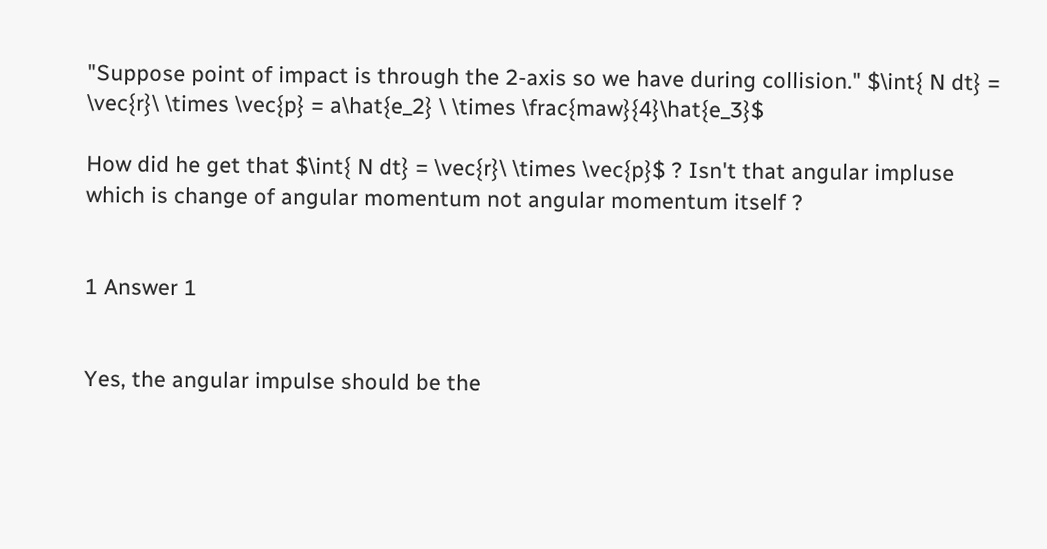"Suppose point of impact is through the 2-axis so we have during collision." $\int{ N dt} = \vec{r}\ \times \vec{p} = a\hat{e_2} \ \times \frac{maw}{4}\hat{e_3}$

How did he get that $\int{ N dt} = \vec{r}\ \times \vec{p}$ ? Isn't that angular impluse which is change of angular momentum not angular momentum itself ?


1 Answer 1


Yes, the angular impulse should be the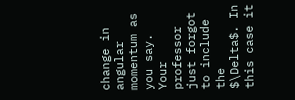change in angular momentum as you say. Your professor just forgot to include the $\Delta$. In this case it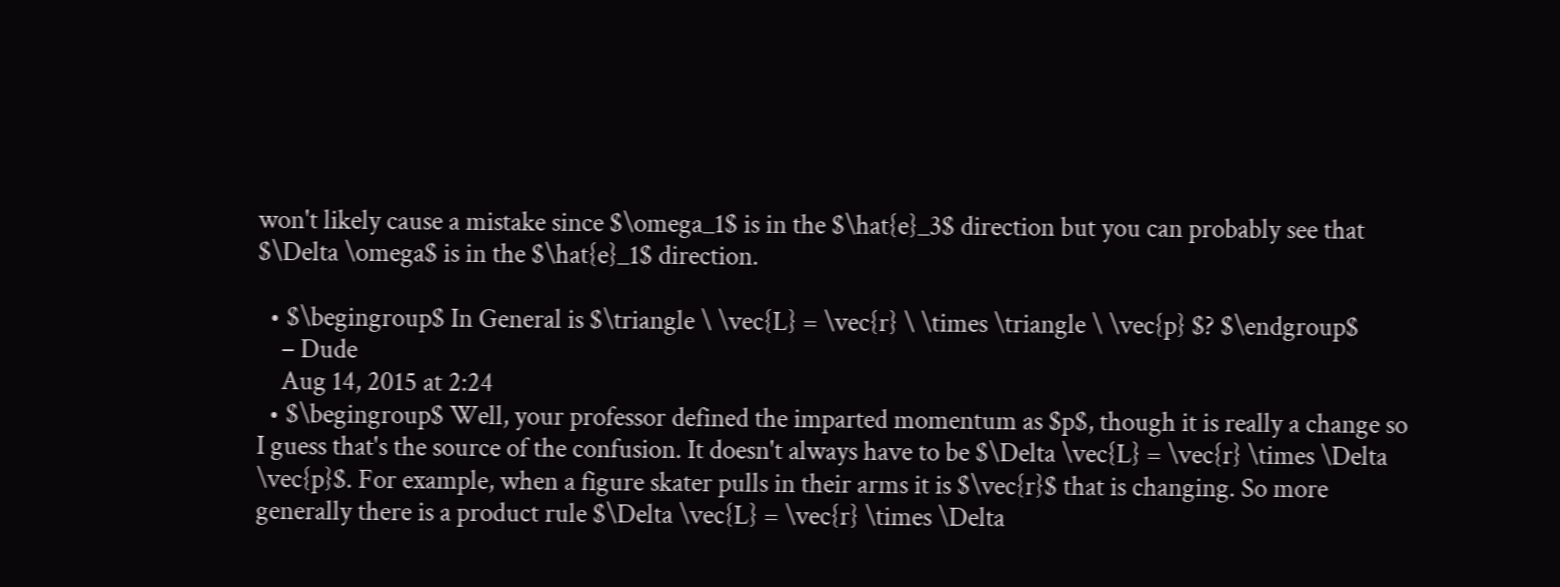won't likely cause a mistake since $\omega_1$ is in the $\hat{e}_3$ direction but you can probably see that $\Delta \omega$ is in the $\hat{e}_1$ direction.

  • $\begingroup$ In General is $\triangle \ \vec{L} = \vec{r} \ \times \triangle \ \vec{p} $? $\endgroup$
    – Dude
    Aug 14, 2015 at 2:24
  • $\begingroup$ Well, your professor defined the imparted momentum as $p$, though it is really a change so I guess that's the source of the confusion. It doesn't always have to be $\Delta \vec{L} = \vec{r} \times \Delta \vec{p}$. For example, when a figure skater pulls in their arms it is $\vec{r}$ that is changing. So more generally there is a product rule $\Delta \vec{L} = \vec{r} \times \Delta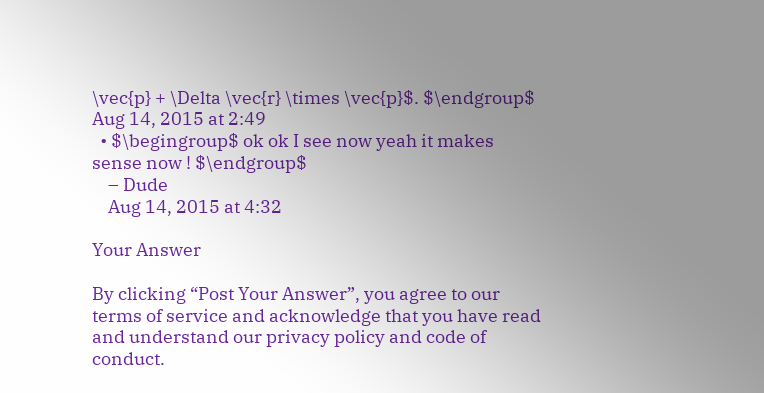\vec{p} + \Delta \vec{r} \times \vec{p}$. $\endgroup$ Aug 14, 2015 at 2:49
  • $\begingroup$ ok ok I see now yeah it makes sense now ! $\endgroup$
    – Dude
    Aug 14, 2015 at 4:32

Your Answer

By clicking “Post Your Answer”, you agree to our terms of service and acknowledge that you have read and understand our privacy policy and code of conduct.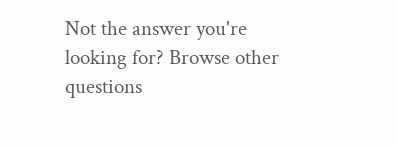Not the answer you're looking for? Browse other questions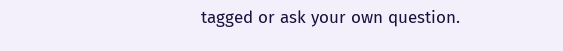tagged or ask your own question.